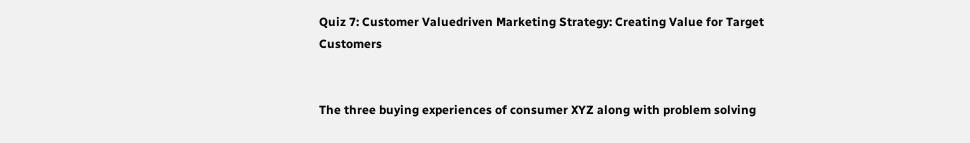Quiz 7: Customer Valuedriven Marketing Strategy: Creating Value for Target Customers


The three buying experiences of consumer XYZ along with problem solving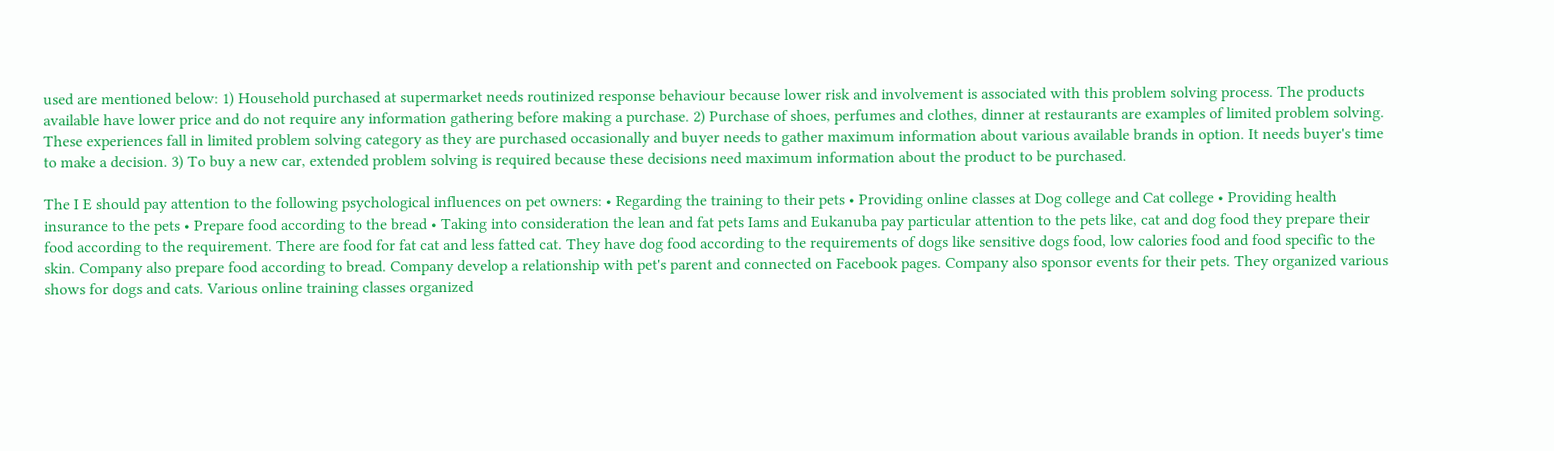used are mentioned below: 1) Household purchased at supermarket needs routinized response behaviour because lower risk and involvement is associated with this problem solving process. The products available have lower price and do not require any information gathering before making a purchase. 2) Purchase of shoes, perfumes and clothes, dinner at restaurants are examples of limited problem solving. These experiences fall in limited problem solving category as they are purchased occasionally and buyer needs to gather maximum information about various available brands in option. It needs buyer's time to make a decision. 3) To buy a new car, extended problem solving is required because these decisions need maximum information about the product to be purchased.

The I E should pay attention to the following psychological influences on pet owners: • Regarding the training to their pets • Providing online classes at Dog college and Cat college • Providing health insurance to the pets • Prepare food according to the bread • Taking into consideration the lean and fat pets Iams and Eukanuba pay particular attention to the pets like, cat and dog food they prepare their food according to the requirement. There are food for fat cat and less fatted cat. They have dog food according to the requirements of dogs like sensitive dogs food, low calories food and food specific to the skin. Company also prepare food according to bread. Company develop a relationship with pet's parent and connected on Facebook pages. Company also sponsor events for their pets. They organized various shows for dogs and cats. Various online training classes organized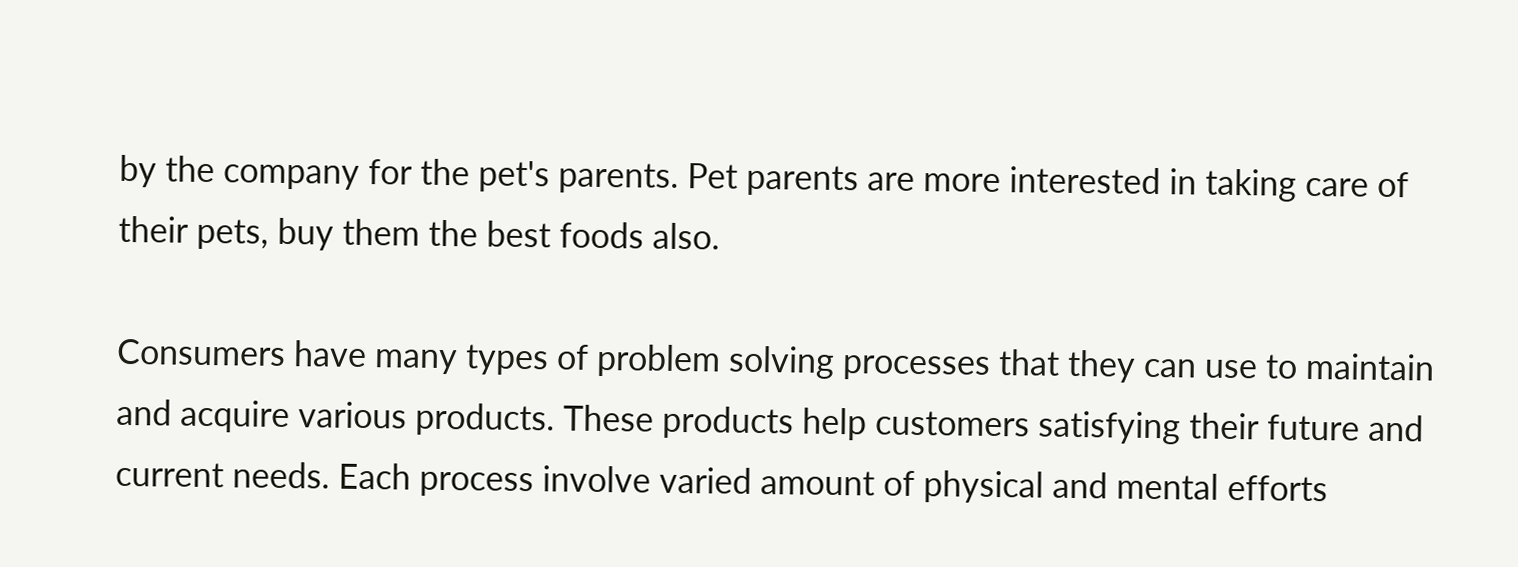by the company for the pet's parents. Pet parents are more interested in taking care of their pets, buy them the best foods also.

Consumers have many types of problem solving processes that they can use to maintain and acquire various products. These products help customers satisfying their future and current needs. Each process involve varied amount of physical and mental efforts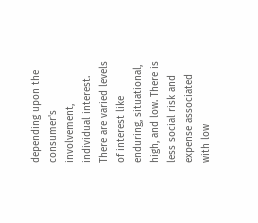depending upon the consumer's involvement, individual interest. There are varied levels of interest like enduring, situational, high, and low. There is less social risk and expense associated with low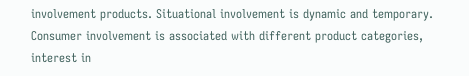involvement products. Situational involvement is dynamic and temporary. Consumer involvement is associated with different product categories, interest in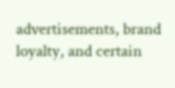advertisements, brand loyalty, and certain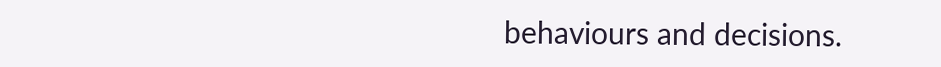behaviours and decisions.